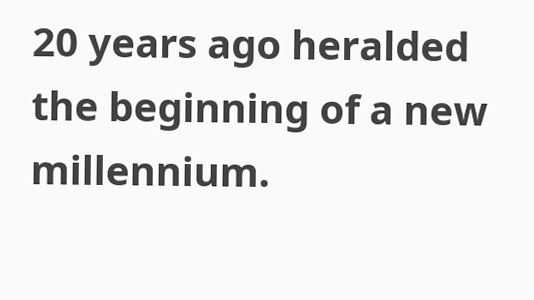20 years ago heralded the beginning of a new millennium.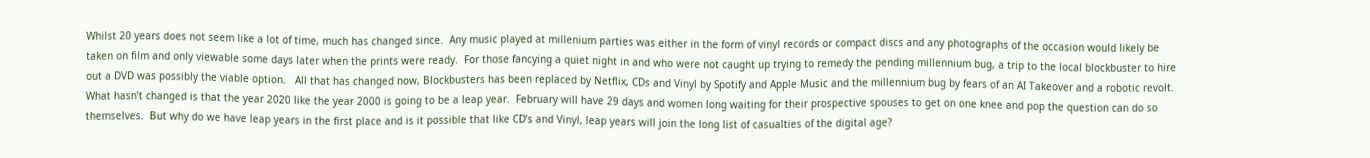Whilst 20 years does not seem like a lot of time, much has changed since.  Any music played at millenium parties was either in the form of vinyl records or compact discs and any photographs of the occasion would likely be taken on film and only viewable some days later when the prints were ready.  For those fancying a quiet night in and who were not caught up trying to remedy the pending millennium bug, a trip to the local blockbuster to hire out a DVD was possibly the viable option.   All that has changed now, Blockbusters has been replaced by Netflix, CDs and Vinyl by Spotify and Apple Music and the millennium bug by fears of an AI Takeover and a robotic revolt.  What hasn’t changed is that the year 2020 like the year 2000 is going to be a leap year.  February will have 29 days and women long waiting for their prospective spouses to get on one knee and pop the question can do so themselves.  But why do we have leap years in the first place and is it possible that like CD’s and Vinyl, leap years will join the long list of casualties of the digital age?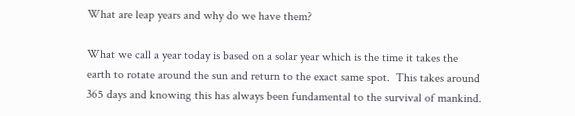What are leap years and why do we have them?

What we call a year today is based on a solar year which is the time it takes the earth to rotate around the sun and return to the exact same spot.  This takes around 365 days and knowing this has always been fundamental to the survival of mankind.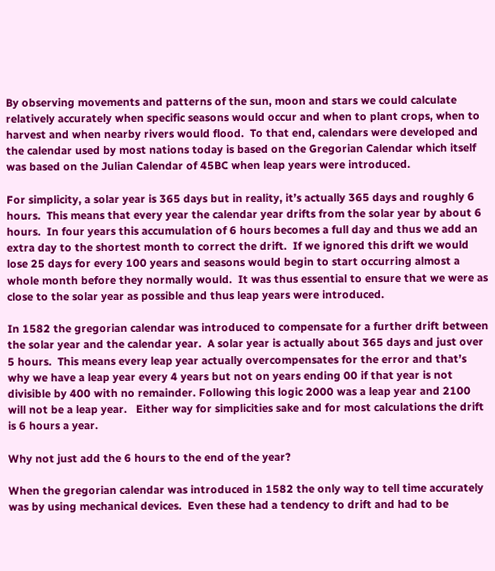By observing movements and patterns of the sun, moon and stars we could calculate relatively accurately when specific seasons would occur and when to plant crops, when to harvest and when nearby rivers would flood.  To that end, calendars were developed and the calendar used by most nations today is based on the Gregorian Calendar which itself was based on the Julian Calendar of 45BC when leap years were introduced.

For simplicity, a solar year is 365 days but in reality, it’s actually 365 days and roughly 6 hours.  This means that every year the calendar year drifts from the solar year by about 6 hours.  In four years this accumulation of 6 hours becomes a full day and thus we add an extra day to the shortest month to correct the drift.  If we ignored this drift we would lose 25 days for every 100 years and seasons would begin to start occurring almost a whole month before they normally would.  It was thus essential to ensure that we were as close to the solar year as possible and thus leap years were introduced.

In 1582 the gregorian calendar was introduced to compensate for a further drift between the solar year and the calendar year.  A solar year is actually about 365 days and just over 5 hours.  This means every leap year actually overcompensates for the error and that’s why we have a leap year every 4 years but not on years ending 00 if that year is not divisible by 400 with no remainder. Following this logic 2000 was a leap year and 2100 will not be a leap year.   Either way for simplicities sake and for most calculations the drift is 6 hours a year.

Why not just add the 6 hours to the end of the year?

When the gregorian calendar was introduced in 1582 the only way to tell time accurately was by using mechanical devices.  Even these had a tendency to drift and had to be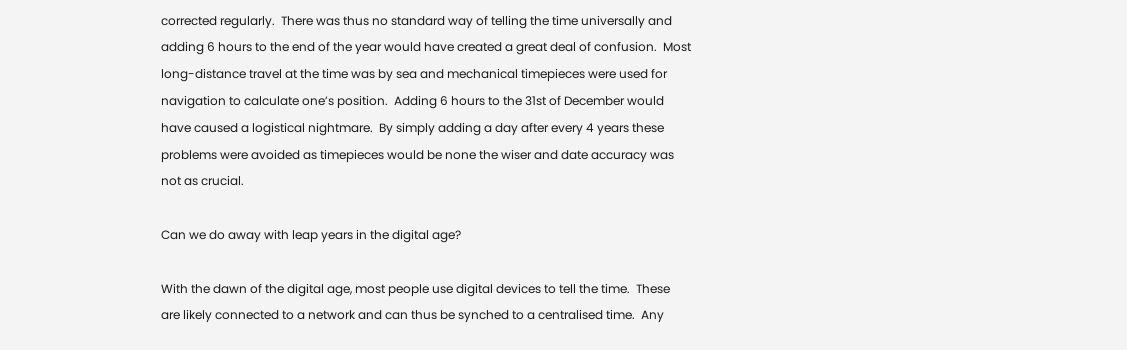corrected regularly.  There was thus no standard way of telling the time universally and adding 6 hours to the end of the year would have created a great deal of confusion.  Most long-distance travel at the time was by sea and mechanical timepieces were used for navigation to calculate one’s position.  Adding 6 hours to the 31st of December would have caused a logistical nightmare.  By simply adding a day after every 4 years these problems were avoided as timepieces would be none the wiser and date accuracy was not as crucial.

Can we do away with leap years in the digital age?

With the dawn of the digital age, most people use digital devices to tell the time.  These are likely connected to a network and can thus be synched to a centralised time.  Any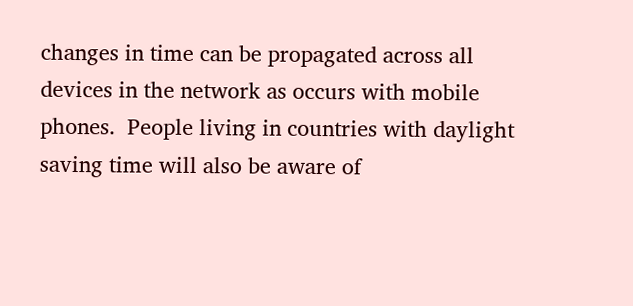changes in time can be propagated across all devices in the network as occurs with mobile phones.  People living in countries with daylight saving time will also be aware of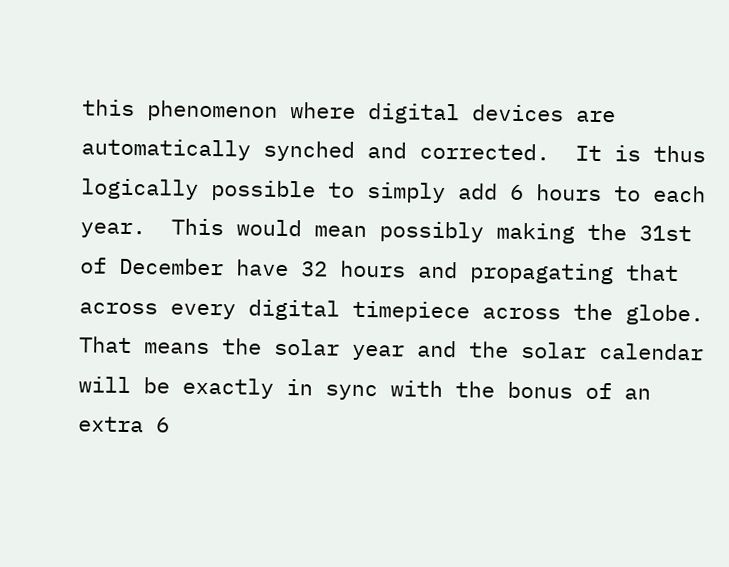this phenomenon where digital devices are automatically synched and corrected.  It is thus logically possible to simply add 6 hours to each year.  This would mean possibly making the 31st of December have 32 hours and propagating that across every digital timepiece across the globe.  That means the solar year and the solar calendar will be exactly in sync with the bonus of an extra 6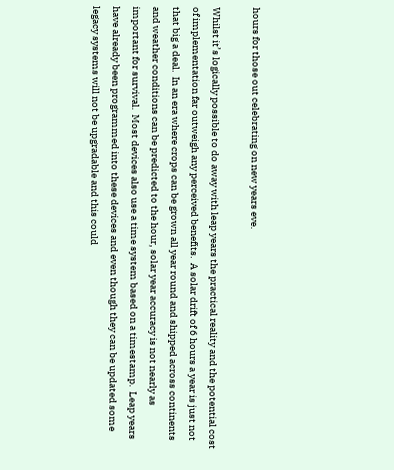hours for those out celebrating on new years eve.

Whilst it’s logically possible to do away with leap years the practical reality and the potential cost of implementation far outweigh any perceived benefits.  A solar drift of 6 hours a year is just not that big a deal.  In an era where crops can be grown all year round and shipped across continents and weather conditions can be predicted to the hour, solar year accuracy is not nearly as important for survival.  Most devices also use a time system based on a timestamp.  Leap years have already been programmed into these devices and even though they can be updated some legacy systems will not be upgradable and this could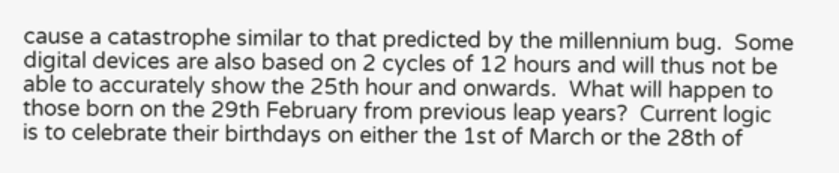cause a catastrophe similar to that predicted by the millennium bug.  Some digital devices are also based on 2 cycles of 12 hours and will thus not be able to accurately show the 25th hour and onwards.  What will happen to those born on the 29th February from previous leap years?  Current logic is to celebrate their birthdays on either the 1st of March or the 28th of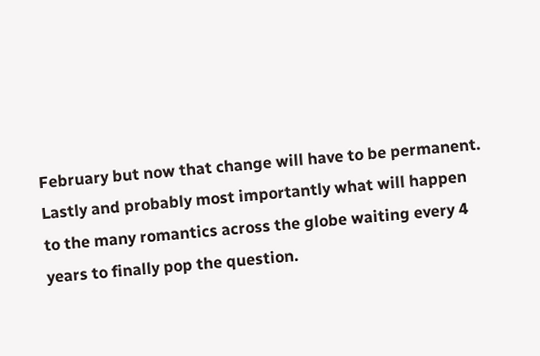February but now that change will have to be permanent.  Lastly and probably most importantly what will happen to the many romantics across the globe waiting every 4 years to finally pop the question.